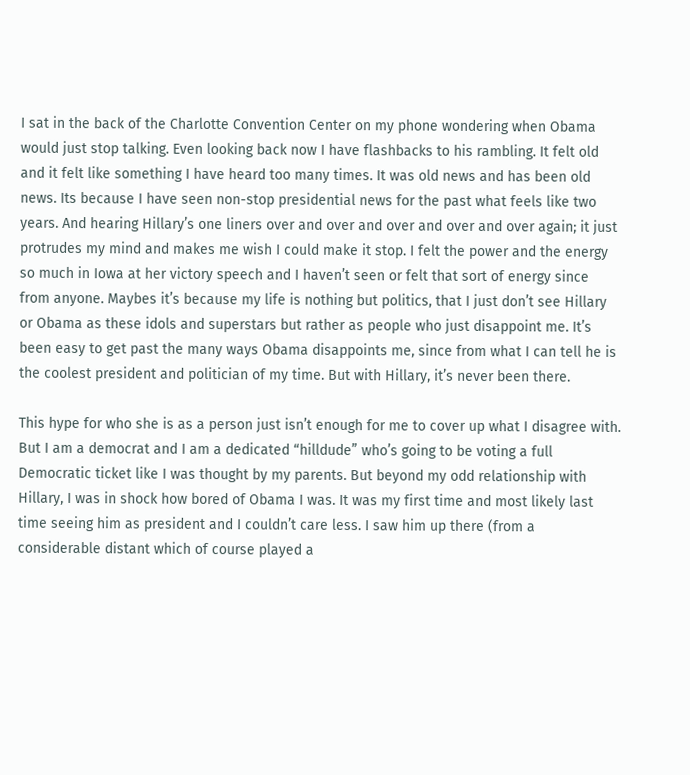I sat in the back of the Charlotte Convention Center on my phone wondering when Obama would just stop talking. Even looking back now I have flashbacks to his rambling. It felt old and it felt like something I have heard too many times. It was old news and has been old news. Its because I have seen non-stop presidential news for the past what feels like two years. And hearing Hillary’s one liners over and over and over and over and over again; it just protrudes my mind and makes me wish I could make it stop. I felt the power and the energy so much in Iowa at her victory speech and I haven’t seen or felt that sort of energy since from anyone. Maybes it’s because my life is nothing but politics, that I just don’t see Hillary or Obama as these idols and superstars but rather as people who just disappoint me. It’s been easy to get past the many ways Obama disappoints me, since from what I can tell he is the coolest president and politician of my time. But with Hillary, it’s never been there.

This hype for who she is as a person just isn’t enough for me to cover up what I disagree with. But I am a democrat and I am a dedicated “hilldude” who’s going to be voting a full Democratic ticket like I was thought by my parents. But beyond my odd relationship with Hillary, I was in shock how bored of Obama I was. It was my first time and most likely last time seeing him as president and I couldn’t care less. I saw him up there (from a considerable distant which of course played a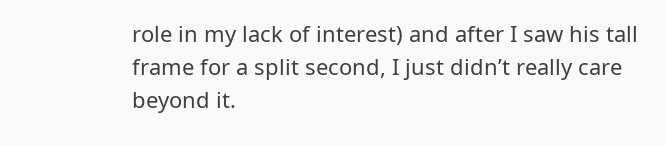role in my lack of interest) and after I saw his tall frame for a split second, I just didn’t really care beyond it.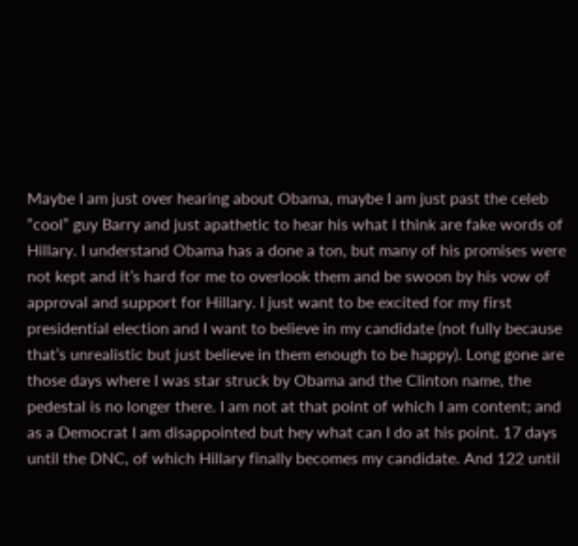Maybe I am just over hearing about Obama, maybe I am just past the celeb “cool” guy Barry and just apathetic to hear his what I think are fake words of Hillary. I understand Obama has a done a ton, but many of his promises were not kept and it’s hard for me to overlook them and be swoon by his vow of approval and support for Hillary. I just want to be excited for my first presidential election and I want to believe in my candidate (not fully because that’s unrealistic but just believe in them enough to be happy). Long gone are those days where I was star struck by Obama and the Clinton name, the pedestal is no longer there. I am not at that point of which I am content; and as a Democrat I am disappointed but hey what can I do at his point. 17 days until the DNC, of which Hillary finally becomes my candidate. And 122 until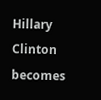Hillary Clinton becomes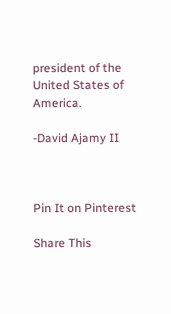president of the United States of America.

-David Ajamy II



Pin It on Pinterest

Share This